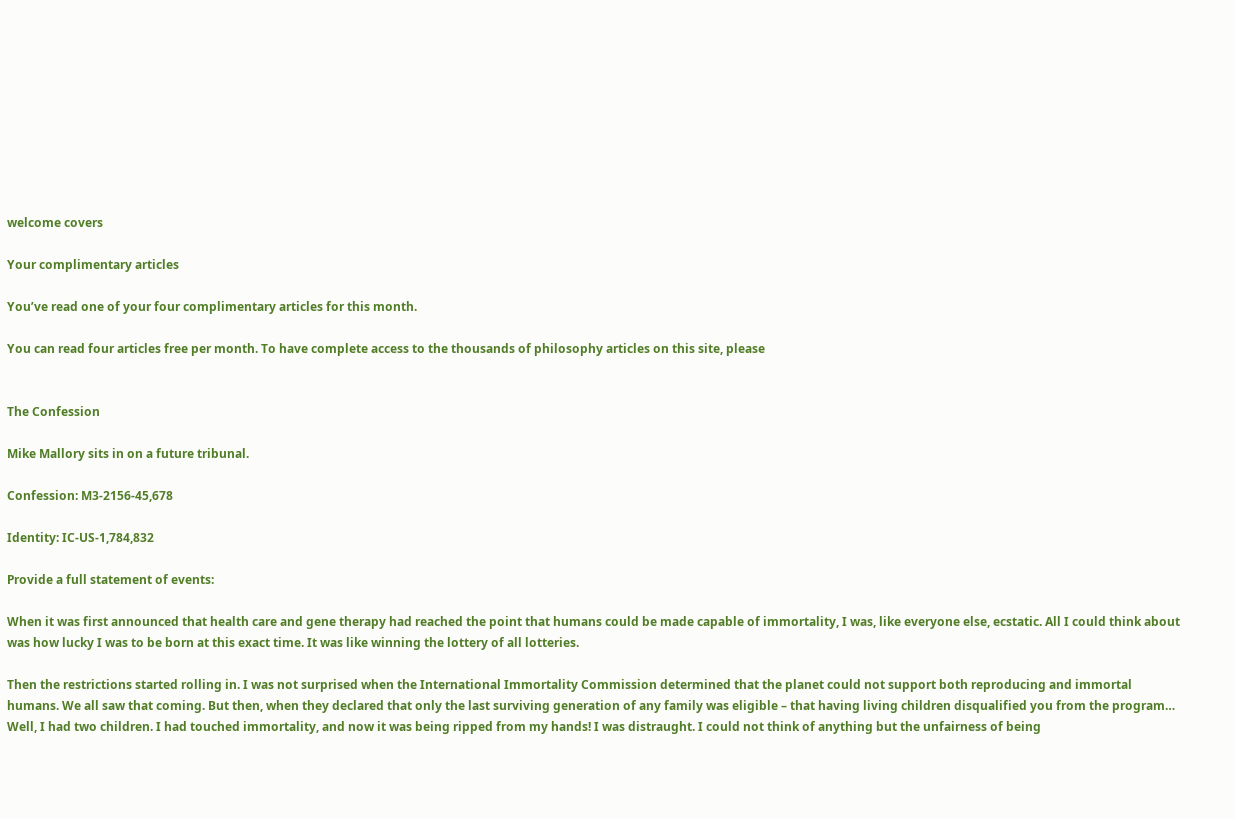welcome covers

Your complimentary articles

You’ve read one of your four complimentary articles for this month.

You can read four articles free per month. To have complete access to the thousands of philosophy articles on this site, please


The Confession

Mike Mallory sits in on a future tribunal.

Confession: M3-2156-45,678

Identity: IC-US-1,784,832

Provide a full statement of events:

When it was first announced that health care and gene therapy had reached the point that humans could be made capable of immortality, I was, like everyone else, ecstatic. All I could think about was how lucky I was to be born at this exact time. It was like winning the lottery of all lotteries.

Then the restrictions started rolling in. I was not surprised when the International Immortality Commission determined that the planet could not support both reproducing and immortal humans. We all saw that coming. But then, when they declared that only the last surviving generation of any family was eligible – that having living children disqualified you from the program… Well, I had two children. I had touched immortality, and now it was being ripped from my hands! I was distraught. I could not think of anything but the unfairness of being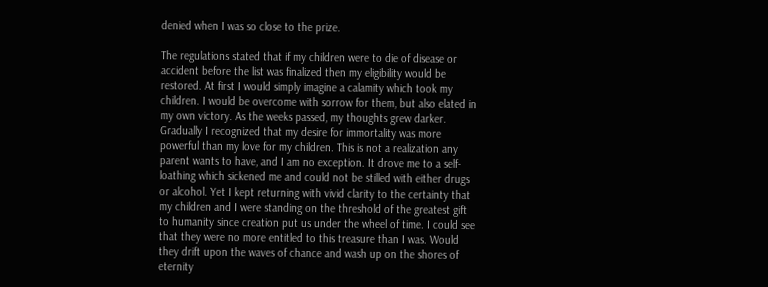denied when I was so close to the prize.

The regulations stated that if my children were to die of disease or accident before the list was finalized then my eligibility would be restored. At first I would simply imagine a calamity which took my children. I would be overcome with sorrow for them, but also elated in my own victory. As the weeks passed, my thoughts grew darker. Gradually I recognized that my desire for immortality was more powerful than my love for my children. This is not a realization any parent wants to have, and I am no exception. It drove me to a self-loathing which sickened me and could not be stilled with either drugs or alcohol. Yet I kept returning with vivid clarity to the certainty that my children and I were standing on the threshold of the greatest gift to humanity since creation put us under the wheel of time. I could see that they were no more entitled to this treasure than I was. Would they drift upon the waves of chance and wash up on the shores of eternity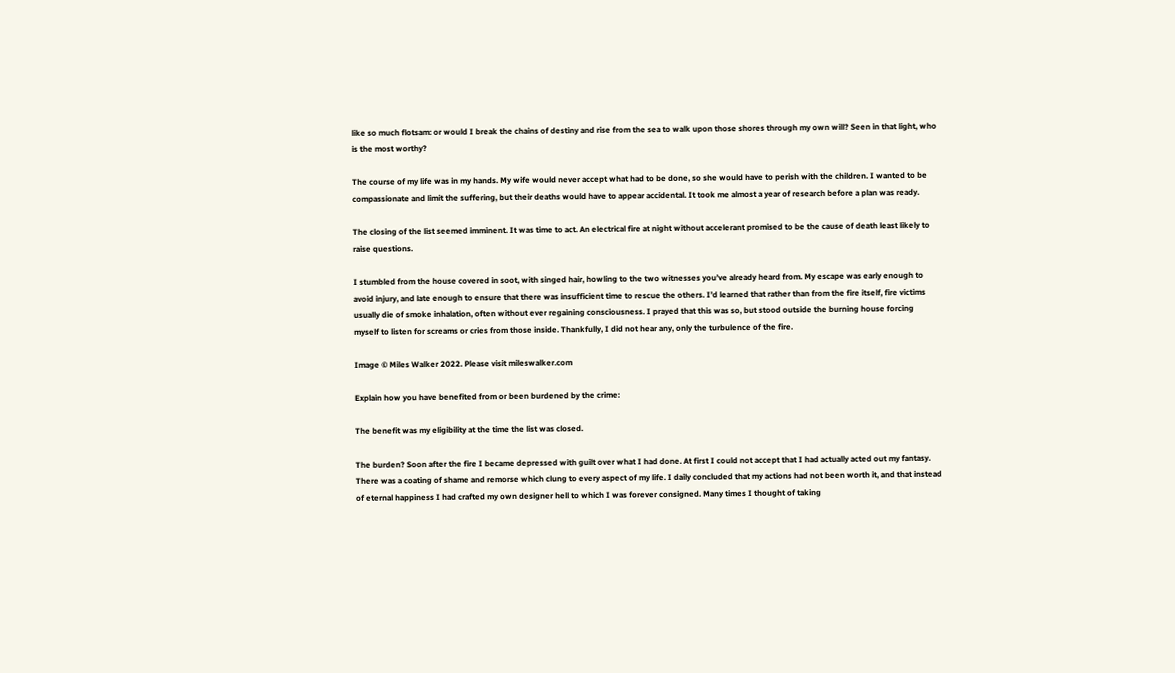like so much flotsam: or would I break the chains of destiny and rise from the sea to walk upon those shores through my own will? Seen in that light, who is the most worthy?

The course of my life was in my hands. My wife would never accept what had to be done, so she would have to perish with the children. I wanted to be compassionate and limit the suffering, but their deaths would have to appear accidental. It took me almost a year of research before a plan was ready.

The closing of the list seemed imminent. It was time to act. An electrical fire at night without accelerant promised to be the cause of death least likely to raise questions.

I stumbled from the house covered in soot, with singed hair, howling to the two witnesses you’ve already heard from. My escape was early enough to avoid injury, and late enough to ensure that there was insufficient time to rescue the others. I’d learned that rather than from the fire itself, fire victims usually die of smoke inhalation, often without ever regaining consciousness. I prayed that this was so, but stood outside the burning house forcing myself to listen for screams or cries from those inside. Thankfully, I did not hear any, only the turbulence of the fire.

Image © Miles Walker 2022. Please visit mileswalker.com

Explain how you have benefited from or been burdened by the crime:

The benefit was my eligibility at the time the list was closed.

The burden? Soon after the fire I became depressed with guilt over what I had done. At first I could not accept that I had actually acted out my fantasy. There was a coating of shame and remorse which clung to every aspect of my life. I daily concluded that my actions had not been worth it, and that instead of eternal happiness I had crafted my own designer hell to which I was forever consigned. Many times I thought of taking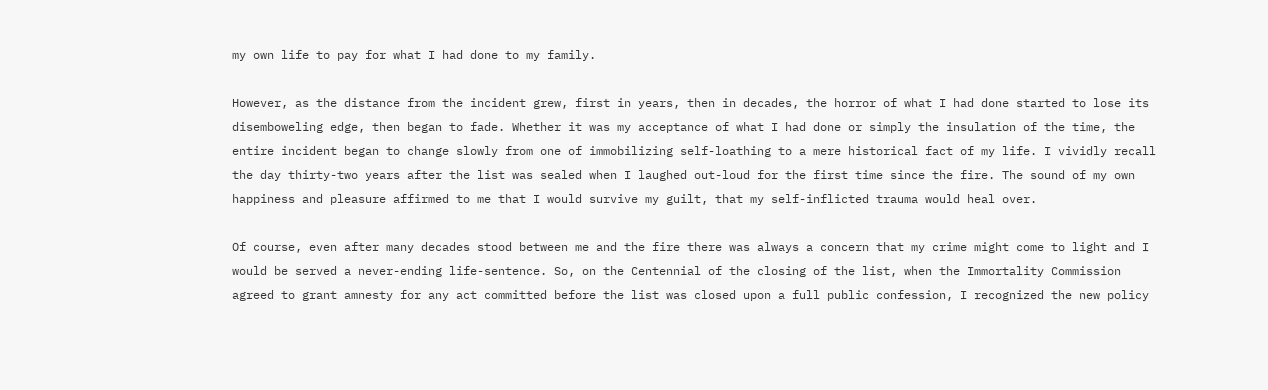my own life to pay for what I had done to my family.

However, as the distance from the incident grew, first in years, then in decades, the horror of what I had done started to lose its disemboweling edge, then began to fade. Whether it was my acceptance of what I had done or simply the insulation of the time, the entire incident began to change slowly from one of immobilizing self-loathing to a mere historical fact of my life. I vividly recall the day thirty-two years after the list was sealed when I laughed out-loud for the first time since the fire. The sound of my own happiness and pleasure affirmed to me that I would survive my guilt, that my self-inflicted trauma would heal over.

Of course, even after many decades stood between me and the fire there was always a concern that my crime might come to light and I would be served a never-ending life-sentence. So, on the Centennial of the closing of the list, when the Immortality Commission agreed to grant amnesty for any act committed before the list was closed upon a full public confession, I recognized the new policy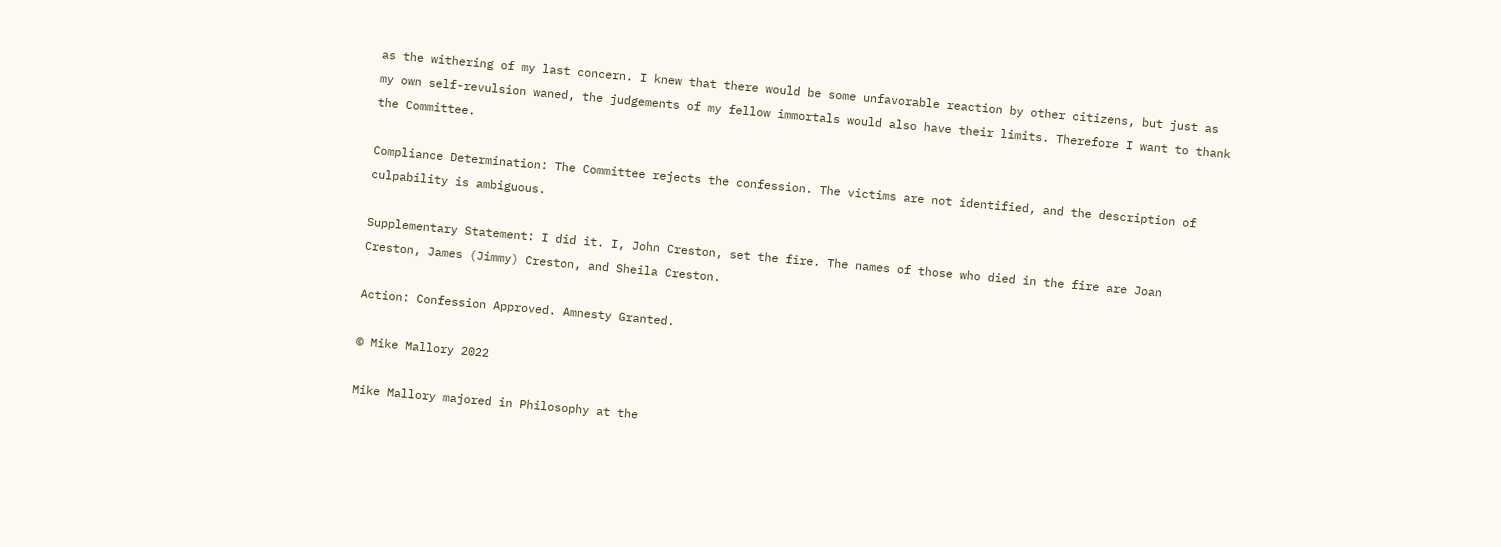as the withering of my last concern. I knew that there would be some unfavorable reaction by other citizens, but just as my own self-revulsion waned, the judgements of my fellow immortals would also have their limits. Therefore I want to thank the Committee.

Compliance Determination: The Committee rejects the confession. The victims are not identified, and the description of culpability is ambiguous.

Supplementary Statement: I did it. I, John Creston, set the fire. The names of those who died in the fire are Joan Creston, James (Jimmy) Creston, and Sheila Creston.

Action: Confession Approved. Amnesty Granted.

© Mike Mallory 2022

Mike Mallory majored in Philosophy at the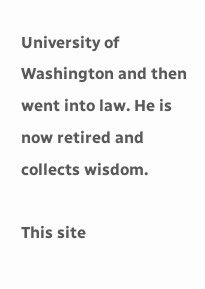University of Washington and then went into law. He is now retired and collects wisdom.

This site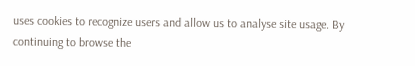uses cookies to recognize users and allow us to analyse site usage. By continuing to browse the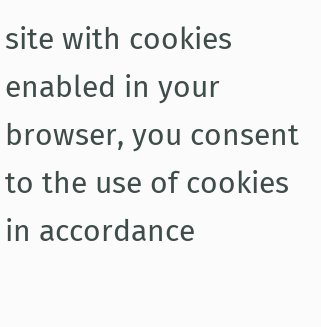site with cookies enabled in your browser, you consent to the use of cookies in accordance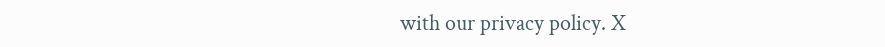with our privacy policy. X